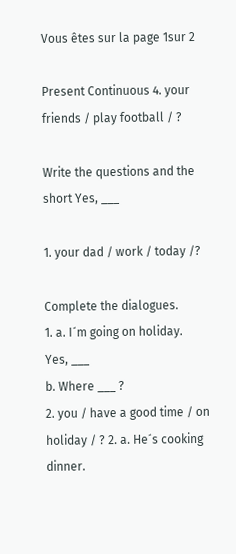Vous êtes sur la page 1sur 2

Present Continuous 4. your friends / play football / ?

Write the questions and the short Yes, ___

1. your dad / work / today /?

Complete the dialogues.
1. a. I´m going on holiday.
Yes, ___
b. Where ___ ?
2. you / have a good time / on
holiday / ? 2. a. He´s cooking dinner.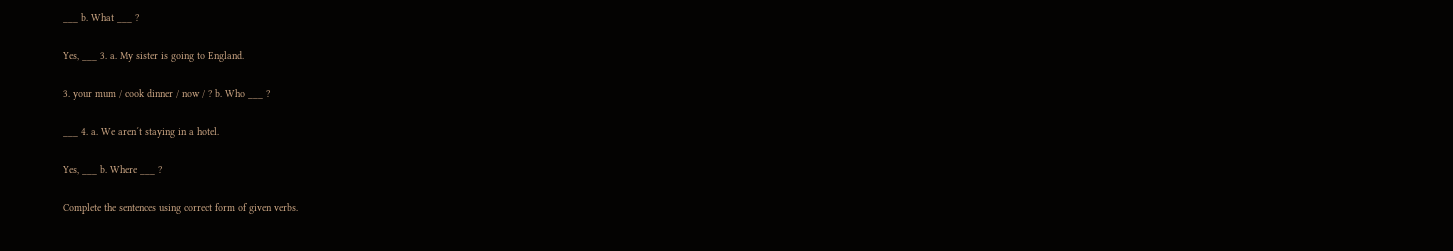___ b. What ___ ?

Yes, ___ 3. a. My sister is going to England.

3. your mum / cook dinner / now / ? b. Who ___ ?

___ 4. a. We aren´t staying in a hotel.

Yes, ___ b. Where ___ ?

Complete the sentences using correct form of given verbs.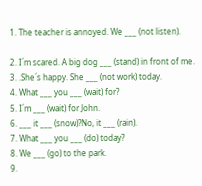1. The teacher is annoyed. We ___ (not listen).

2. I´m scared. A big dog ___ (stand) in front of me.
3. .She´s happy. She ___ (not work) today.
4. What ___ you ___ (wait) for?
5. I´m ___ (wait) for John.
6. ___ it ___ (snow)?No, it ___ (rain).
7. What ___ you ___ (do) today?
8. We ___ (go) to the park.
9.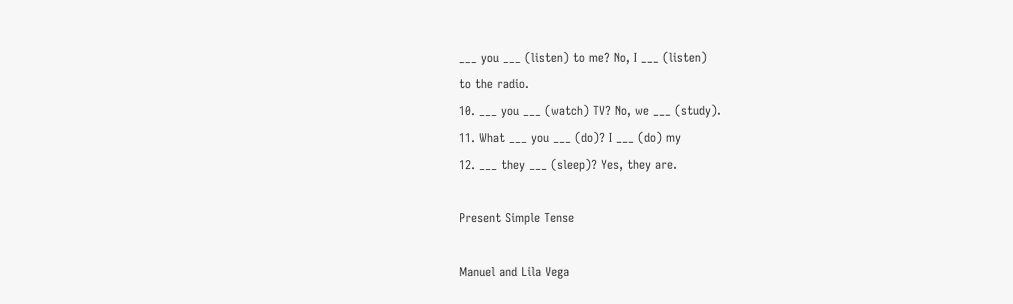___ you ___ (listen) to me? No, I ___ (listen)
to the radio.
10. ___ you ___ (watch) TV? No, we ___ (study).
11. What ___ you ___ (do)? I ___ (do) my
12. ___ they ___ (sleep)? Yes, they are.

Present Simple Tense

Manuel and Lila Vega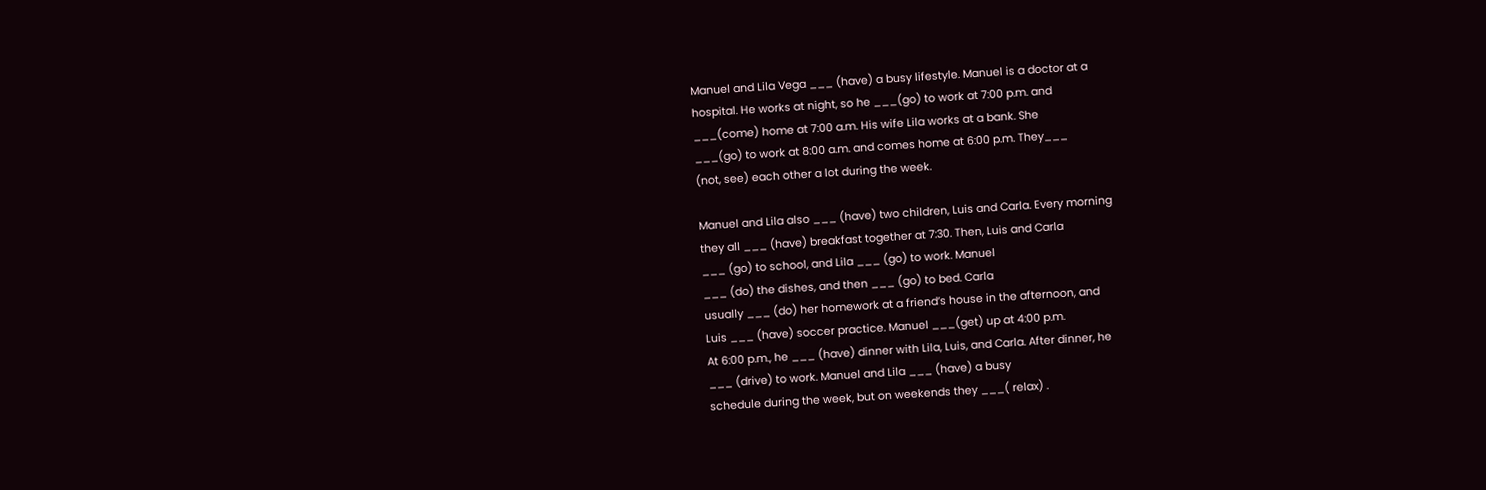Manuel and Lila Vega ___ (have) a busy lifestyle. Manuel is a doctor at a
hospital. He works at night, so he ___(go) to work at 7:00 p.m. and
___(come) home at 7:00 a.m. His wife Lila works at a bank. She
___(go) to work at 8:00 a.m. and comes home at 6:00 p.m. They___
(not, see) each other a lot during the week.

Manuel and Lila also ___ (have) two children, Luis and Carla. Every morning
they all ___ (have) breakfast together at 7:30. Then, Luis and Carla
___ (go) to school, and Lila ___ (go) to work. Manuel
___ (do) the dishes, and then ___ (go) to bed. Carla
usually ___ (do) her homework at a friend’s house in the afternoon, and
Luis ___ (have) soccer practice. Manuel ___(get) up at 4:00 p.m.
At 6:00 p.m., he ___ (have) dinner with Lila, Luis, and Carla. After dinner, he
___ (drive) to work. Manuel and Lila ___ (have) a busy
schedule during the week, but on weekends they ___( relax) .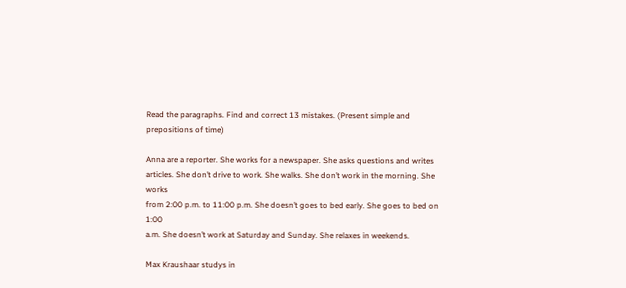Read the paragraphs. Find and correct 13 mistakes. (Present simple and
prepositions of time)

Anna are a reporter. She works for a newspaper. She asks questions and writes
articles. She don’t drive to work. She walks. She don’t work in the morning. She works
from 2:00 p.m. to 11:00 p.m. She doesn’t goes to bed early. She goes to bed on 1:00
a.m. She doesn’t work at Saturday and Sunday. She relaxes in weekends.

Max Kraushaar studys in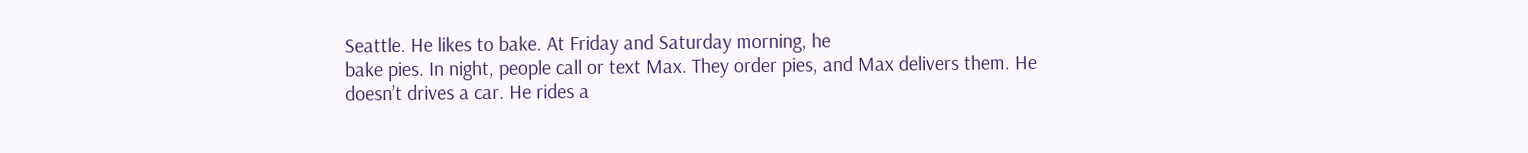Seattle. He likes to bake. At Friday and Saturday morning, he
bake pies. In night, people call or text Max. They order pies, and Max delivers them. He
doesn’t drives a car. He rides a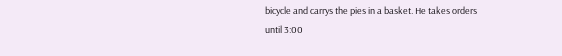bicycle and carrys the pies in a basket. He takes orders
until 3:00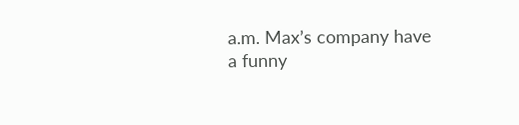a.m. Max’s company have a funny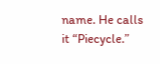name. He calls it “Piecycle.”